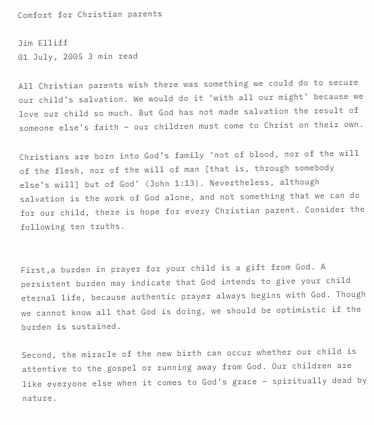Comfort for Christian parents

Jim Elliff
01 July, 2005 3 min read

All Christian parents wish there was something we could do to secure our child’s salvation. We would do it ‘with all our might’ because we love our child so much. But God has not made salvation the result of someone else’s faith – our children must come to Christ on their own.

Christians are born into God’s family ‘not of blood, nor of the will of the flesh, nor of the will of man [that is, through somebody else’s will] but of God’ (John 1:13). Nevertheless, although salvation is the work of God alone, and not something that we can do for our child, there is hope for every Christian parent. Consider the following ten truths.


First,a burden in prayer for your child is a gift from God. A persistent burden may indicate that God intends to give your child eternal life, because authentic prayer always begins with God. Though we cannot know all that God is doing, we should be optimistic if the burden is sustained.

Second, the miracle of the new birth can occur whether our child is attentive to the gospel or running away from God. Our children are like everyone else when it comes to God’s grace – spiritually dead by nature.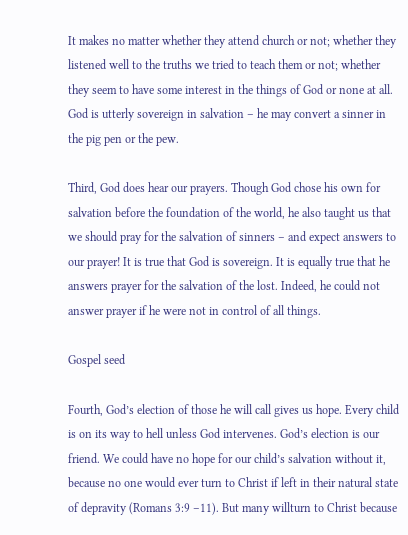It makes no matter whether they attend church or not; whether they listened well to the truths we tried to teach them or not; whether they seem to have some interest in the things of God or none at all. God is utterly sovereign in salvation – he may convert a sinner in the pig pen or the pew.

Third, God does hear our prayers. Though God chose his own for salvation before the foundation of the world, he also taught us that we should pray for the salvation of sinners – and expect answers to our prayer! It is true that God is sovereign. It is equally true that he answers prayer for the salvation of the lost. Indeed, he could not answer prayer if he were not in control of all things.

Gospel seed

Fourth, God’s election of those he will call gives us hope. Every child is on its way to hell unless God intervenes. God’s election is our friend. We could have no hope for our child’s salvation without it, because no one would ever turn to Christ if left in their natural state of depravity (Romans 3:9 –11). But many willturn to Christ because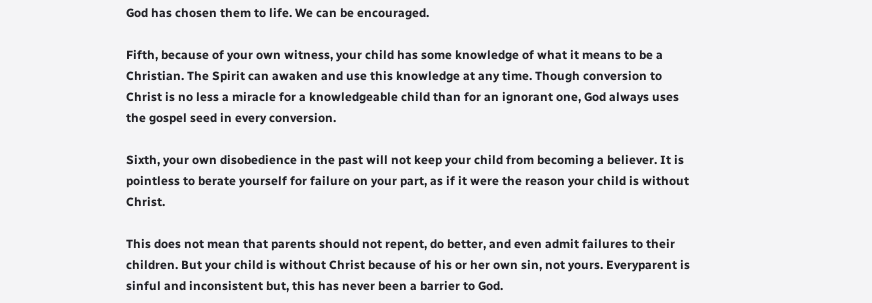God has chosen them to life. We can be encouraged.

Fifth, because of your own witness, your child has some knowledge of what it means to be a Christian. The Spirit can awaken and use this knowledge at any time. Though conversion to Christ is no less a miracle for a knowledgeable child than for an ignorant one, God always uses the gospel seed in every conversion.

Sixth, your own disobedience in the past will not keep your child from becoming a believer. It is pointless to berate yourself for failure on your part, as if it were the reason your child is without Christ.

This does not mean that parents should not repent, do better, and even admit failures to their children. But your child is without Christ because of his or her own sin, not yours. Everyparent is sinful and inconsistent but, this has never been a barrier to God.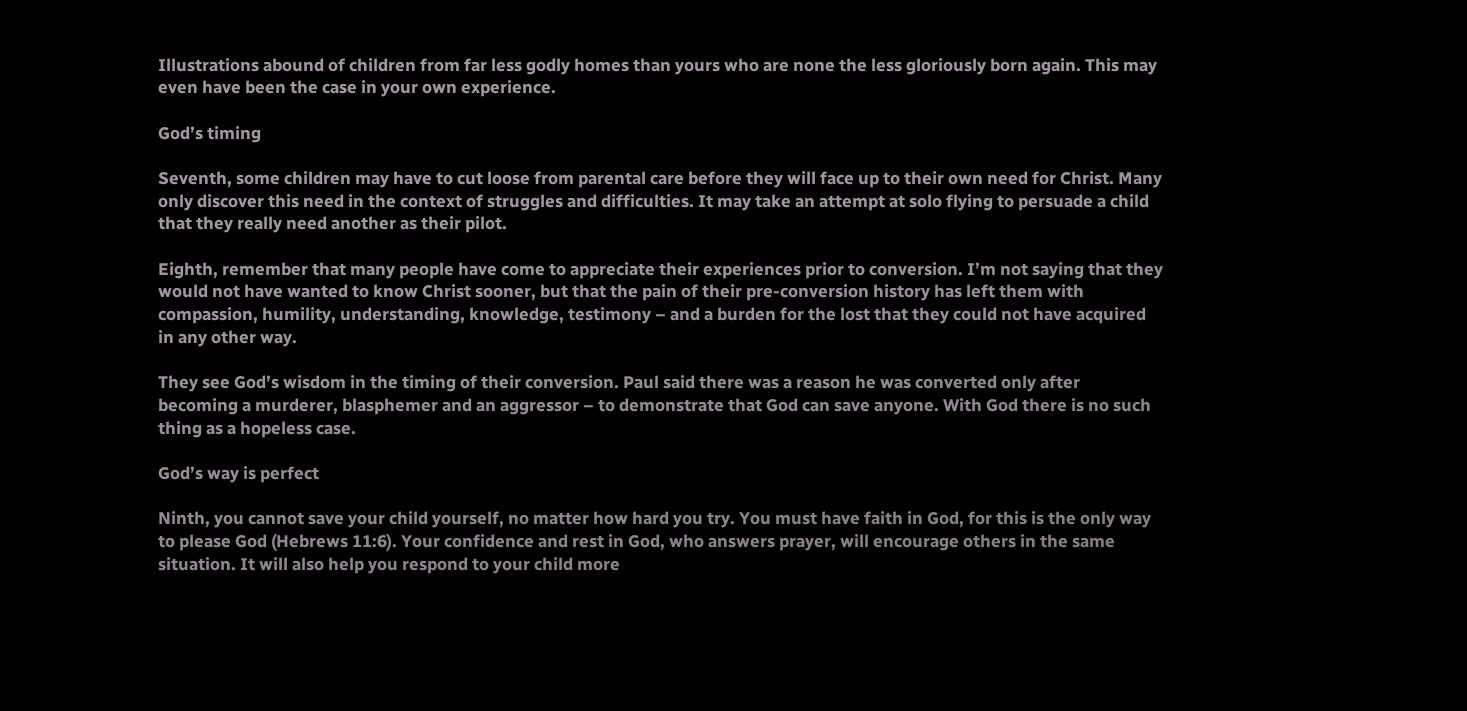Illustrations abound of children from far less godly homes than yours who are none the less gloriously born again. This may even have been the case in your own experience.

God’s timing

Seventh, some children may have to cut loose from parental care before they will face up to their own need for Christ. Many only discover this need in the context of struggles and difficulties. It may take an attempt at solo flying to persuade a child that they really need another as their pilot.

Eighth, remember that many people have come to appreciate their experiences prior to conversion. I’m not saying that they would not have wanted to know Christ sooner, but that the pain of their pre-conversion history has left them with compassion, humility, understanding, knowledge, testimony – and a burden for the lost that they could not have acquired in any other way.

They see God’s wisdom in the timing of their conversion. Paul said there was a reason he was converted only after becoming a murderer, blasphemer and an aggressor – to demonstrate that God can save anyone. With God there is no such thing as a hopeless case.

God’s way is perfect

Ninth, you cannot save your child yourself, no matter how hard you try. You must have faith in God, for this is the only way to please God (Hebrews 11:6). Your confidence and rest in God, who answers prayer, will encourage others in the same situation. It will also help you respond to your child more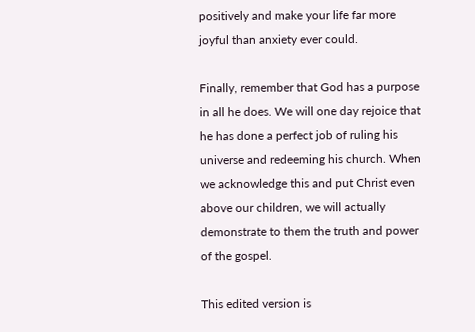positively and make your life far more joyful than anxiety ever could.

Finally, remember that God has a purpose in all he does. We will one day rejoice that he has done a perfect job of ruling his universe and redeeming his church. When we acknowledge this and put Christ even above our children, we will actually demonstrate to them the truth and power of the gospel.

This edited version is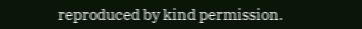reproduced by kind permission.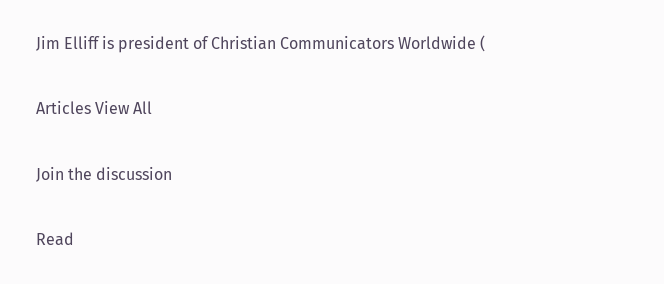Jim Elliff is president of Christian Communicators Worldwide (

Articles View All

Join the discussion

Read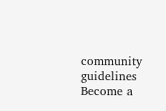community guidelines
Become a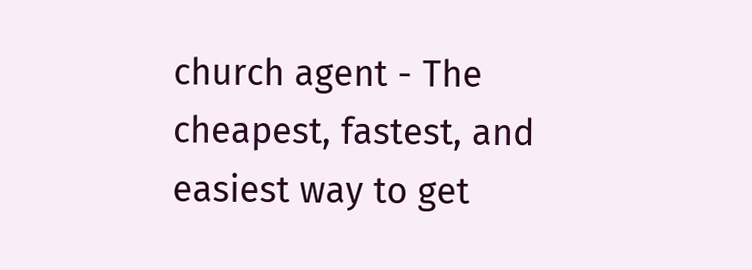church agent - The cheapest, fastest, and easiest way to get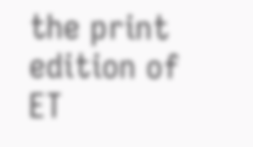the print edition of ET